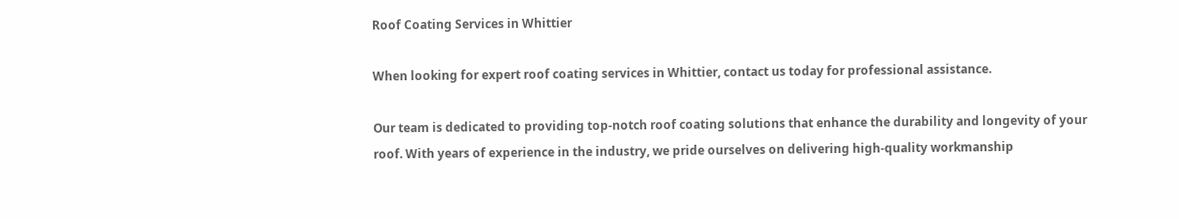Roof Coating Services in Whittier

When looking for expert roof coating services in Whittier, contact us today for professional assistance.

Our team is dedicated to providing top-notch roof coating solutions that enhance the durability and longevity of your roof. With years of experience in the industry, we pride ourselves on delivering high-quality workmanship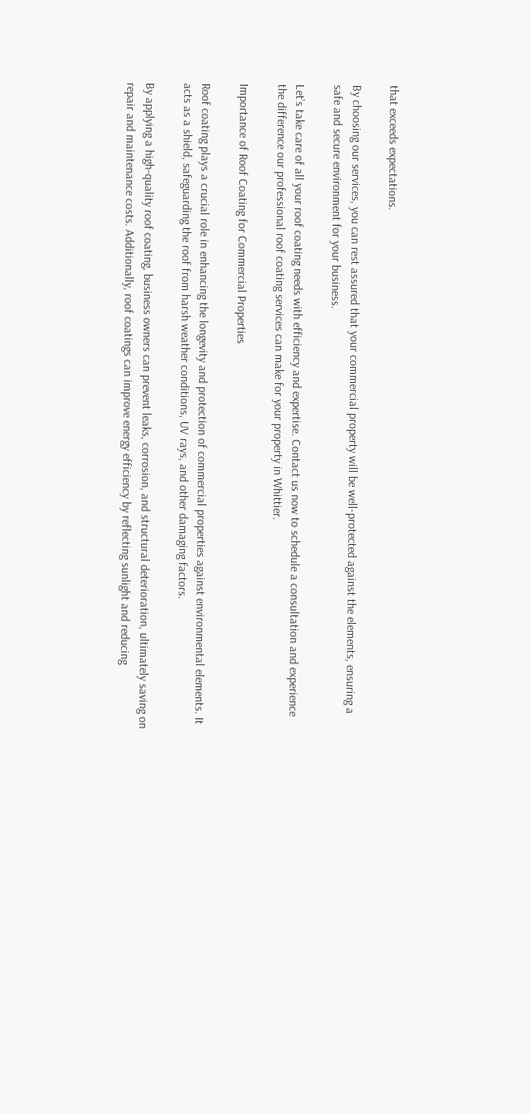that exceeds expectations.

By choosing our services, you can rest assured that your commercial property will be well-protected against the elements, ensuring a safe and secure environment for your business.

Let’s take care of all your roof coating needs with efficiency and expertise. Contact us now to schedule a consultation and experience the difference our professional roof coating services can make for your property in Whittier.

Importance of Roof Coating for Commercial Properties

Roof coating plays a crucial role in enhancing the longevity and protection of commercial properties against environmental elements. It acts as a shield, safeguarding the roof from harsh weather conditions, UV rays, and other damaging factors.

By applying a high-quality roof coating, business owners can prevent leaks, corrosion, and structural deterioration, ultimately saving on repair and maintenance costs. Additionally, roof coatings can improve energy efficiency by reflecting sunlight and reducing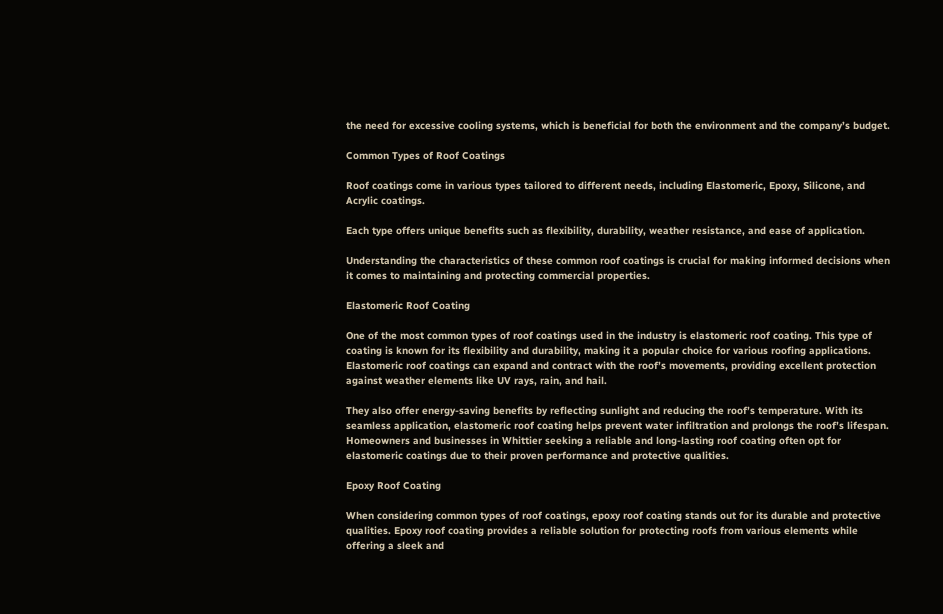the need for excessive cooling systems, which is beneficial for both the environment and the company’s budget.

Common Types of Roof Coatings

Roof coatings come in various types tailored to different needs, including Elastomeric, Epoxy, Silicone, and Acrylic coatings.

Each type offers unique benefits such as flexibility, durability, weather resistance, and ease of application.

Understanding the characteristics of these common roof coatings is crucial for making informed decisions when it comes to maintaining and protecting commercial properties.

Elastomeric Roof Coating

One of the most common types of roof coatings used in the industry is elastomeric roof coating. This type of coating is known for its flexibility and durability, making it a popular choice for various roofing applications. Elastomeric roof coatings can expand and contract with the roof’s movements, providing excellent protection against weather elements like UV rays, rain, and hail.

They also offer energy-saving benefits by reflecting sunlight and reducing the roof’s temperature. With its seamless application, elastomeric roof coating helps prevent water infiltration and prolongs the roof’s lifespan. Homeowners and businesses in Whittier seeking a reliable and long-lasting roof coating often opt for elastomeric coatings due to their proven performance and protective qualities.

Epoxy Roof Coating

When considering common types of roof coatings, epoxy roof coating stands out for its durable and protective qualities. Epoxy roof coating provides a reliable solution for protecting roofs from various elements while offering a sleek and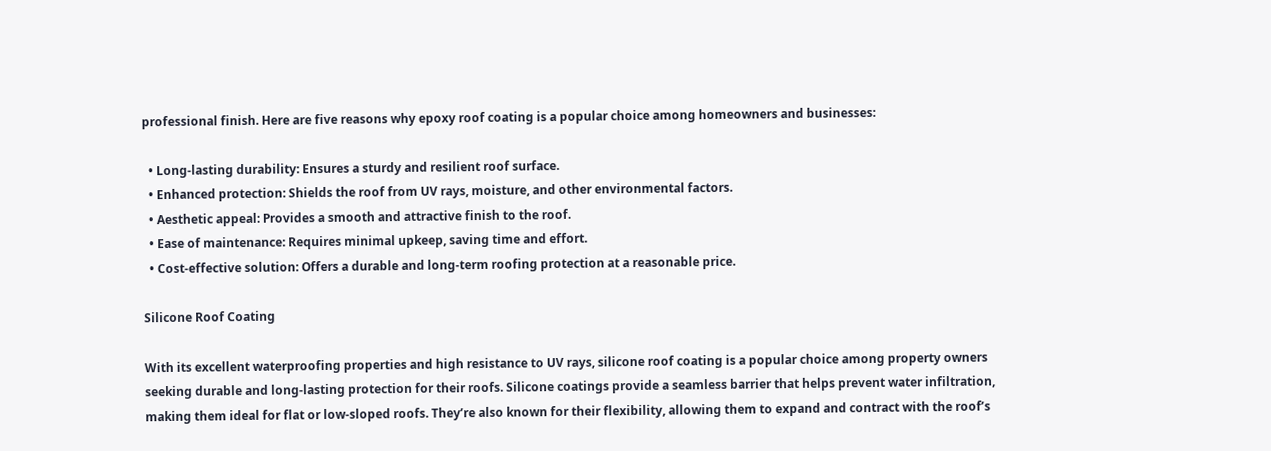professional finish. Here are five reasons why epoxy roof coating is a popular choice among homeowners and businesses:

  • Long-lasting durability: Ensures a sturdy and resilient roof surface.
  • Enhanced protection: Shields the roof from UV rays, moisture, and other environmental factors.
  • Aesthetic appeal: Provides a smooth and attractive finish to the roof.
  • Ease of maintenance: Requires minimal upkeep, saving time and effort.
  • Cost-effective solution: Offers a durable and long-term roofing protection at a reasonable price.

Silicone Roof Coating

With its excellent waterproofing properties and high resistance to UV rays, silicone roof coating is a popular choice among property owners seeking durable and long-lasting protection for their roofs. Silicone coatings provide a seamless barrier that helps prevent water infiltration, making them ideal for flat or low-sloped roofs. They’re also known for their flexibility, allowing them to expand and contract with the roof’s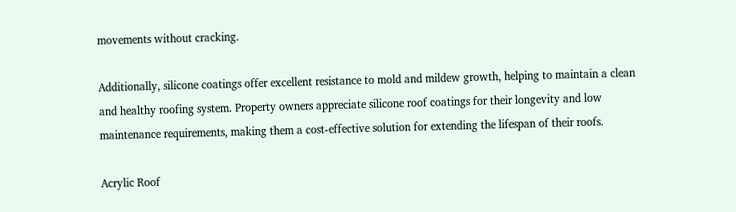movements without cracking.

Additionally, silicone coatings offer excellent resistance to mold and mildew growth, helping to maintain a clean and healthy roofing system. Property owners appreciate silicone roof coatings for their longevity and low maintenance requirements, making them a cost-effective solution for extending the lifespan of their roofs.

Acrylic Roof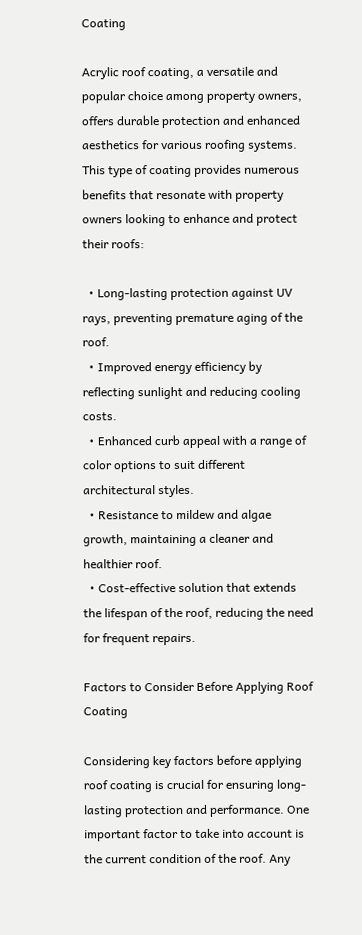Coating

Acrylic roof coating, a versatile and popular choice among property owners, offers durable protection and enhanced aesthetics for various roofing systems. This type of coating provides numerous benefits that resonate with property owners looking to enhance and protect their roofs:

  • Long-lasting protection against UV rays, preventing premature aging of the roof.
  • Improved energy efficiency by reflecting sunlight and reducing cooling costs.
  • Enhanced curb appeal with a range of color options to suit different architectural styles.
  • Resistance to mildew and algae growth, maintaining a cleaner and healthier roof.
  • Cost-effective solution that extends the lifespan of the roof, reducing the need for frequent repairs.

Factors to Consider Before Applying Roof Coating

Considering key factors before applying roof coating is crucial for ensuring long-lasting protection and performance. One important factor to take into account is the current condition of the roof. Any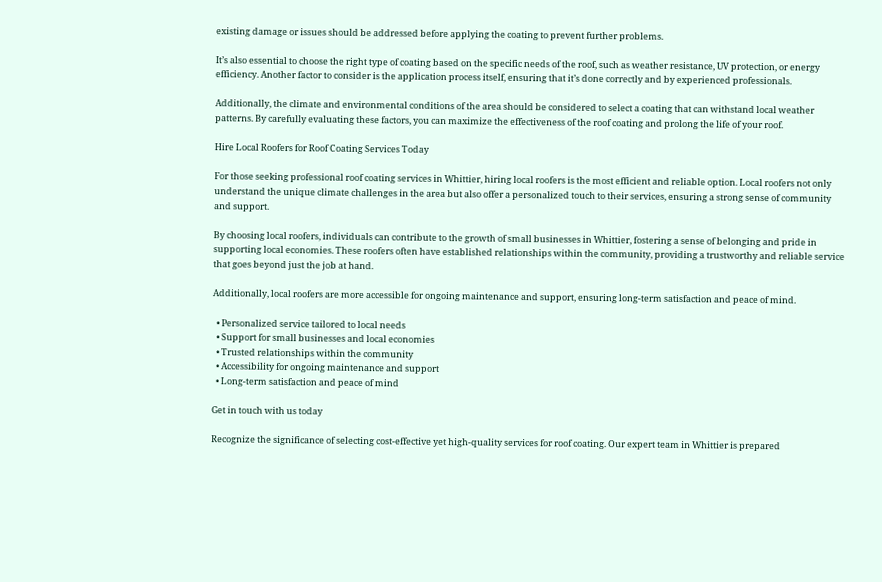existing damage or issues should be addressed before applying the coating to prevent further problems.

It’s also essential to choose the right type of coating based on the specific needs of the roof, such as weather resistance, UV protection, or energy efficiency. Another factor to consider is the application process itself, ensuring that it’s done correctly and by experienced professionals.

Additionally, the climate and environmental conditions of the area should be considered to select a coating that can withstand local weather patterns. By carefully evaluating these factors, you can maximize the effectiveness of the roof coating and prolong the life of your roof.

Hire Local Roofers for Roof Coating Services Today

For those seeking professional roof coating services in Whittier, hiring local roofers is the most efficient and reliable option. Local roofers not only understand the unique climate challenges in the area but also offer a personalized touch to their services, ensuring a strong sense of community and support.

By choosing local roofers, individuals can contribute to the growth of small businesses in Whittier, fostering a sense of belonging and pride in supporting local economies. These roofers often have established relationships within the community, providing a trustworthy and reliable service that goes beyond just the job at hand.

Additionally, local roofers are more accessible for ongoing maintenance and support, ensuring long-term satisfaction and peace of mind.

  • Personalized service tailored to local needs
  • Support for small businesses and local economies
  • Trusted relationships within the community
  • Accessibility for ongoing maintenance and support
  • Long-term satisfaction and peace of mind

Get in touch with us today

Recognize the significance of selecting cost-effective yet high-quality services for roof coating. Our expert team in Whittier is prepared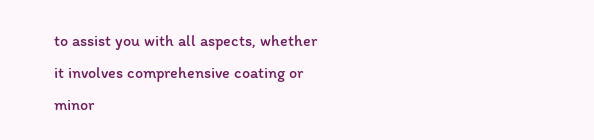to assist you with all aspects, whether it involves comprehensive coating or minor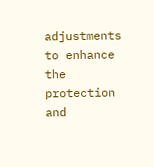adjustments to enhance the protection and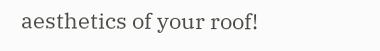aesthetics of your roof!